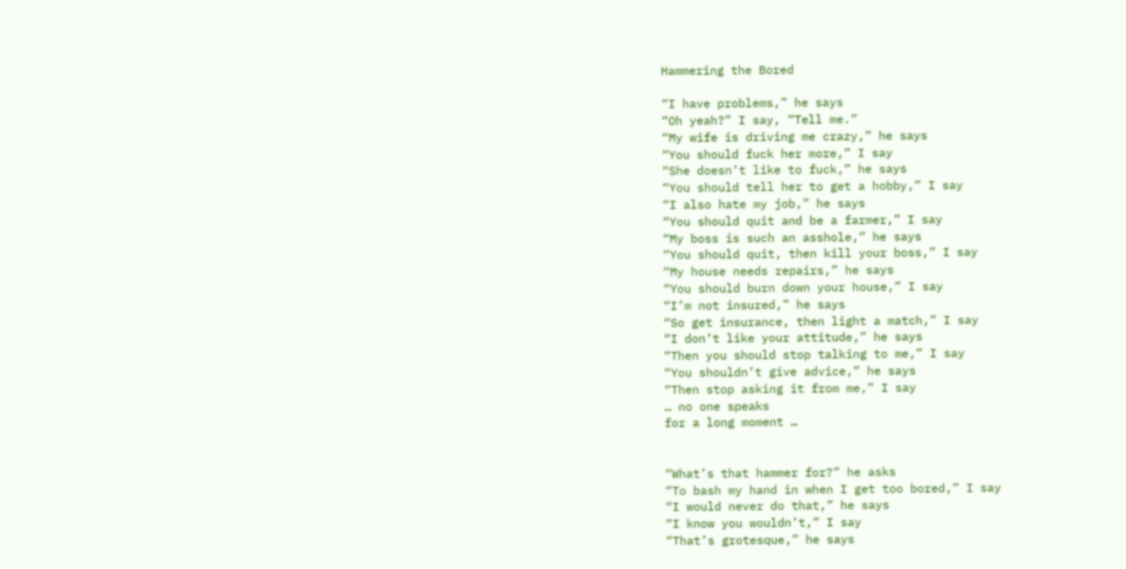Hammering the Bored

“I have problems,” he says
“Oh yeah?” I say, “Tell me.”
“My wife is driving me crazy,” he says
“You should fuck her more,” I say
“She doesn’t like to fuck,” he says
“You should tell her to get a hobby,” I say
“I also hate my job,” he says
“You should quit and be a farmer,” I say
“My boss is such an asshole,” he says
“You should quit, then kill your boss,” I say
“My house needs repairs,” he says
“You should burn down your house,” I say
“I’m not insured,” he says
“So get insurance, then light a match,” I say
“I don’t like your attitude,” he says
“Then you should stop talking to me,” I say
“You shouldn’t give advice,” he says
“Then stop asking it from me,” I say
… no one speaks
for a long moment …


“What’s that hammer for?” he asks
“To bash my hand in when I get too bored,” I say
“I would never do that,” he says
“I know you wouldn’t,” I say
“That’s grotesque,” he says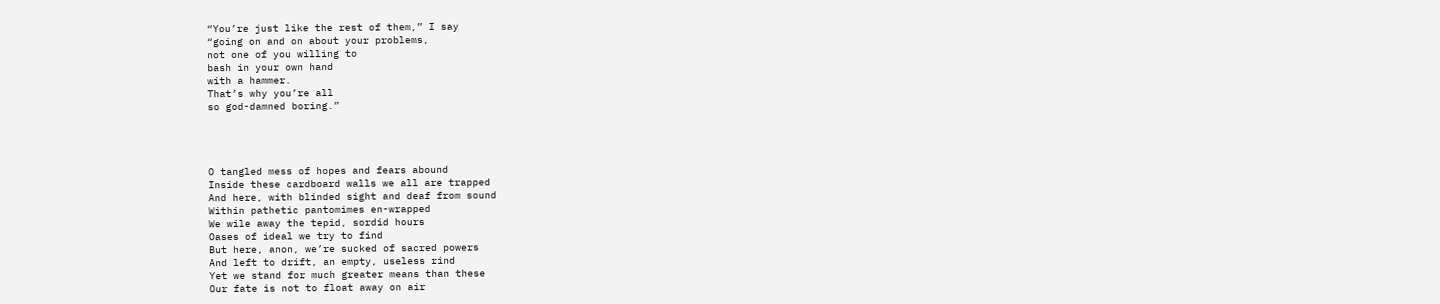“You’re just like the rest of them,” I say
“going on and on about your problems,
not one of you willing to
bash in your own hand
with a hammer.
That’s why you’re all
so god-damned boring.”




O tangled mess of hopes and fears abound
Inside these cardboard walls we all are trapped
And here, with blinded sight and deaf from sound
Within pathetic pantomimes en-wrapped
We wile away the tepid, sordid hours
Oases of ideal we try to find
But here, anon, we’re sucked of sacred powers
And left to drift, an empty, useless rind
Yet we stand for much greater means than these
Our fate is not to float away on air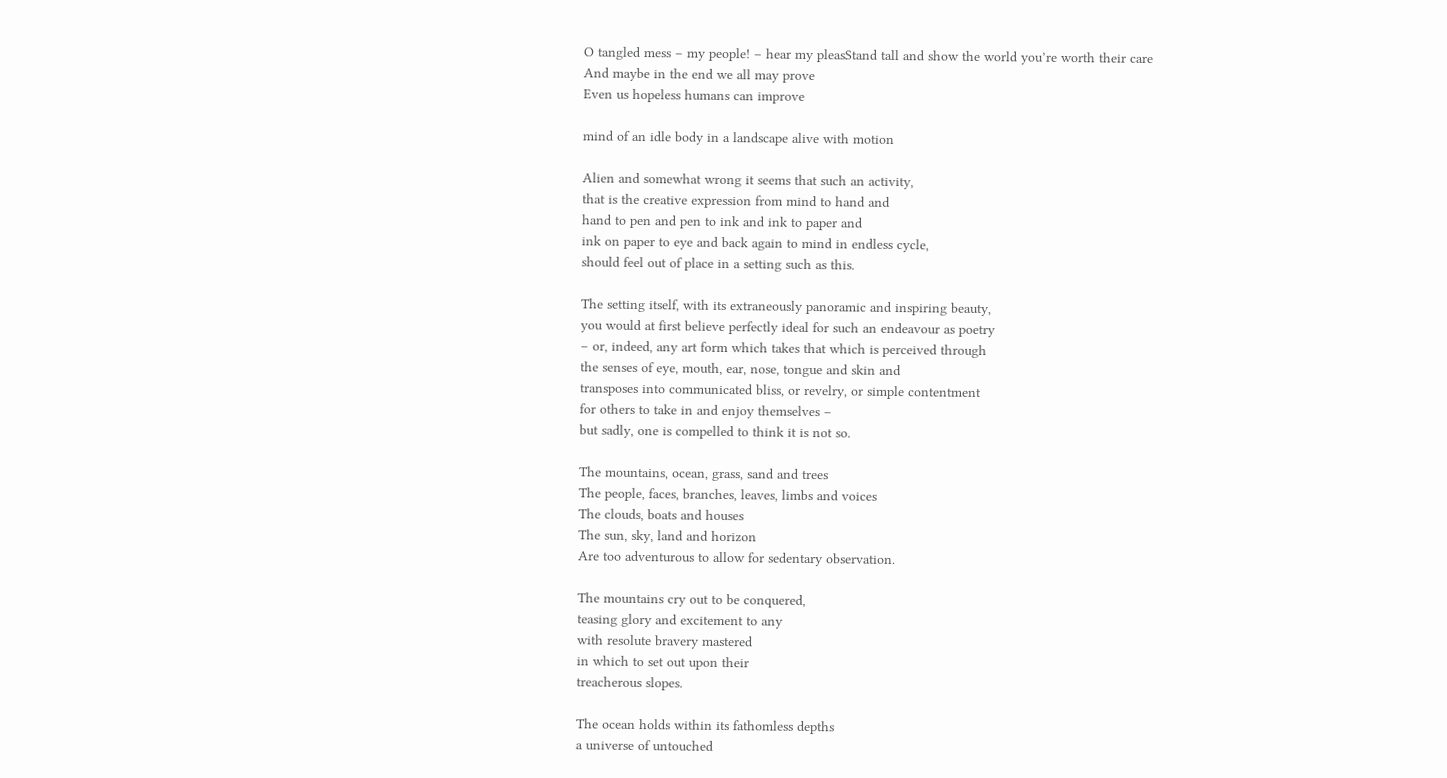O tangled mess – my people! – hear my pleasStand tall and show the world you’re worth their care
And maybe in the end we all may prove
Even us hopeless humans can improve

mind of an idle body in a landscape alive with motion

Alien and somewhat wrong it seems that such an activity,
that is the creative expression from mind to hand and
hand to pen and pen to ink and ink to paper and
ink on paper to eye and back again to mind in endless cycle,
should feel out of place in a setting such as this.

The setting itself, with its extraneously panoramic and inspiring beauty,
you would at first believe perfectly ideal for such an endeavour as poetry
– or, indeed, any art form which takes that which is perceived through
the senses of eye, mouth, ear, nose, tongue and skin and
transposes into communicated bliss, or revelry, or simple contentment
for others to take in and enjoy themselves –
but sadly, one is compelled to think it is not so.

The mountains, ocean, grass, sand and trees
The people, faces, branches, leaves, limbs and voices
The clouds, boats and houses
The sun, sky, land and horizon
Are too adventurous to allow for sedentary observation.

The mountains cry out to be conquered,
teasing glory and excitement to any
with resolute bravery mastered
in which to set out upon their
treacherous slopes.

The ocean holds within its fathomless depths
a universe of untouched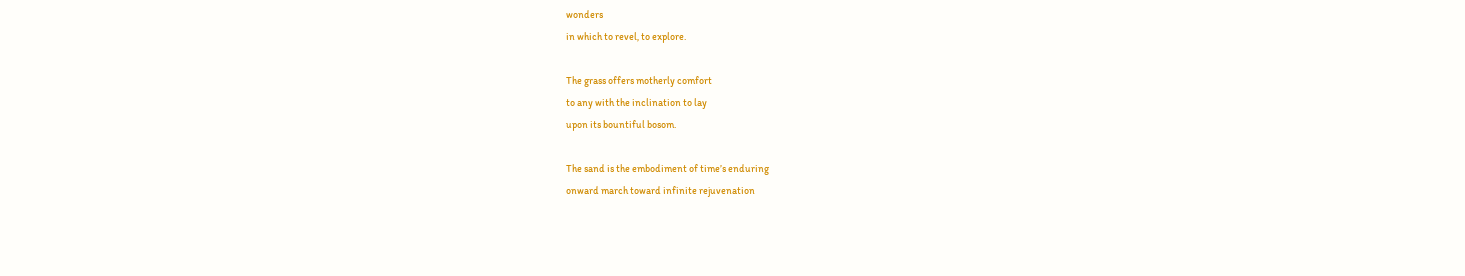wonders
in which to revel, to explore.

The grass offers motherly comfort
to any with the inclination to lay
upon its bountiful bosom.

The sand is the embodiment of time’s enduring
onward march toward infinite rejuvenation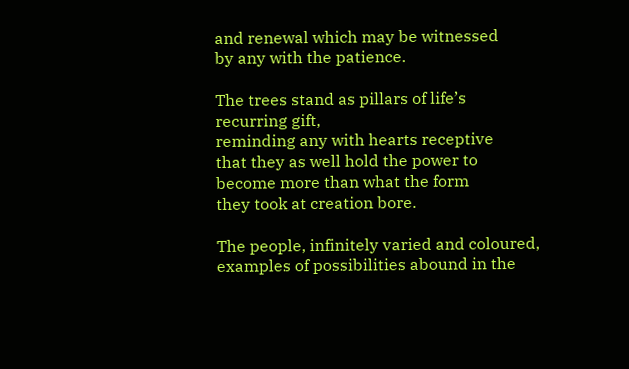and renewal which may be witnessed
by any with the patience.

The trees stand as pillars of life’s recurring gift,
reminding any with hearts receptive
that they as well hold the power to
become more than what the form
they took at creation bore.

The people, infinitely varied and coloured,
examples of possibilities abound in the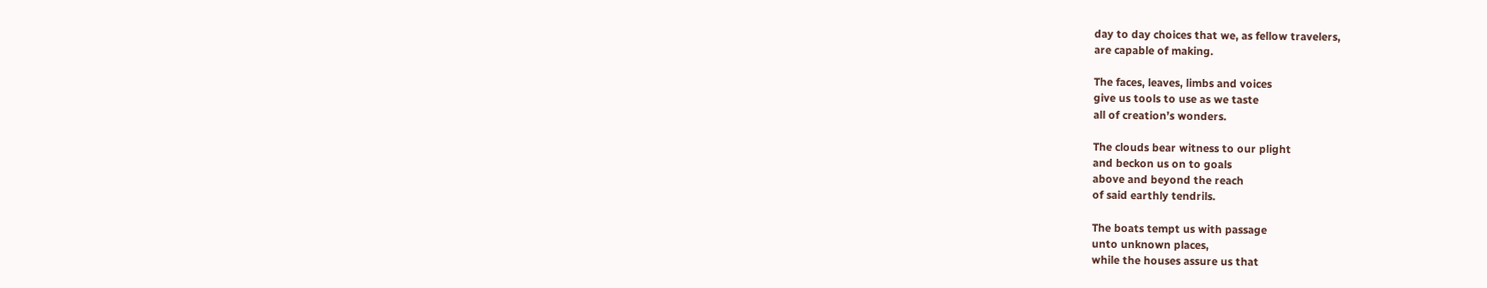day to day choices that we, as fellow travelers,
are capable of making.

The faces, leaves, limbs and voices
give us tools to use as we taste
all of creation’s wonders.

The clouds bear witness to our plight
and beckon us on to goals
above and beyond the reach
of said earthly tendrils.

The boats tempt us with passage
unto unknown places,
while the houses assure us that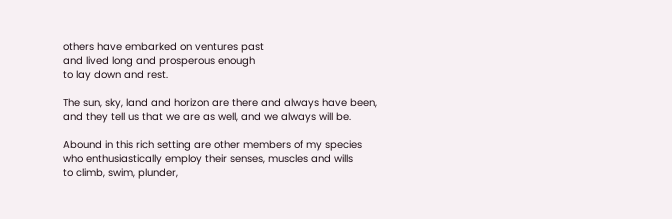others have embarked on ventures past
and lived long and prosperous enough
to lay down and rest.

The sun, sky, land and horizon are there and always have been,
and they tell us that we are as well, and we always will be.

Abound in this rich setting are other members of my species
who enthusiastically employ their senses, muscles and wills
to climb, swim, plunder,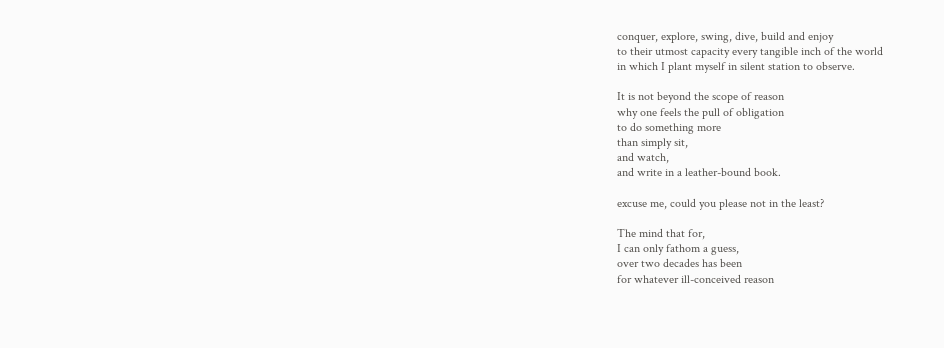conquer, explore, swing, dive, build and enjoy
to their utmost capacity every tangible inch of the world
in which I plant myself in silent station to observe.

It is not beyond the scope of reason
why one feels the pull of obligation
to do something more
than simply sit,
and watch,
and write in a leather-bound book.

excuse me, could you please not in the least?

The mind that for,
I can only fathom a guess,
over two decades has been
for whatever ill-conceived reason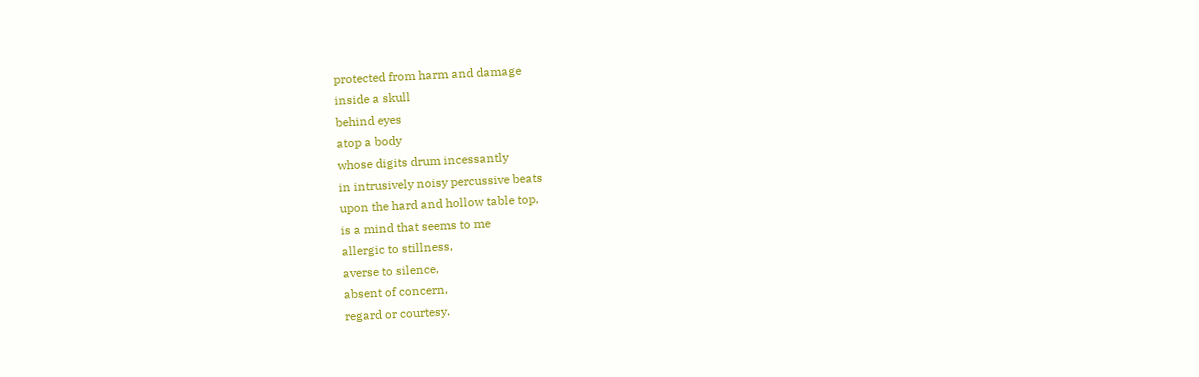protected from harm and damage
inside a skull
behind eyes
atop a body
whose digits drum incessantly
in intrusively noisy percussive beats
upon the hard and hollow table top,
is a mind that seems to me
allergic to stillness,
averse to silence,
absent of concern,
regard or courtesy.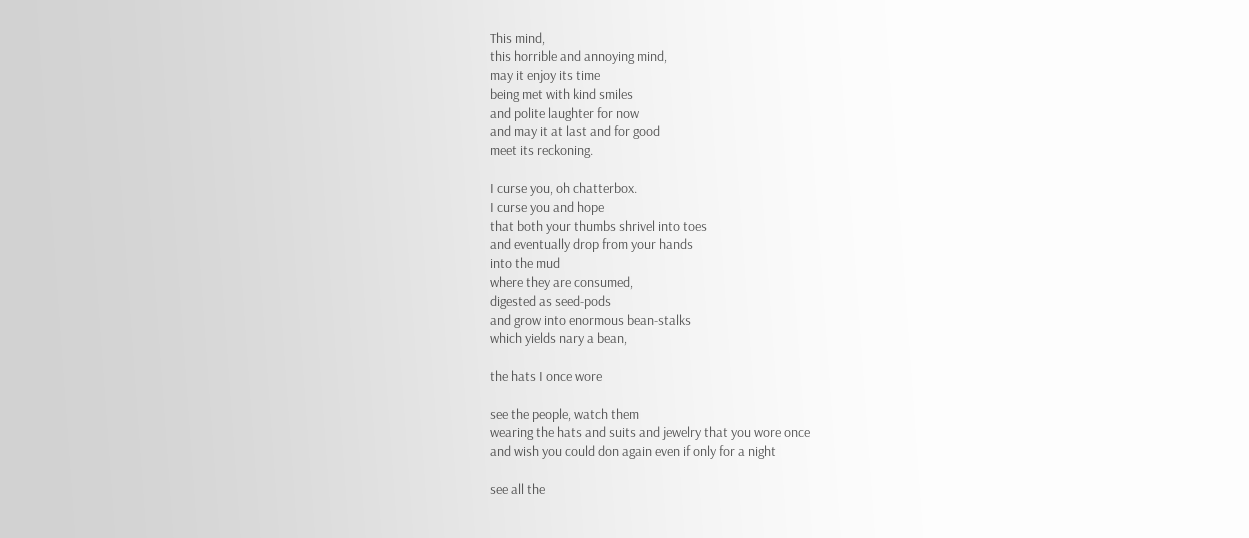This mind,
this horrible and annoying mind,
may it enjoy its time
being met with kind smiles
and polite laughter for now
and may it at last and for good
meet its reckoning.

I curse you, oh chatterbox.
I curse you and hope
that both your thumbs shrivel into toes
and eventually drop from your hands
into the mud
where they are consumed,
digested as seed-pods
and grow into enormous bean-stalks
which yields nary a bean,

the hats I once wore

see the people, watch them
wearing the hats and suits and jewelry that you wore once
and wish you could don again even if only for a night

see all the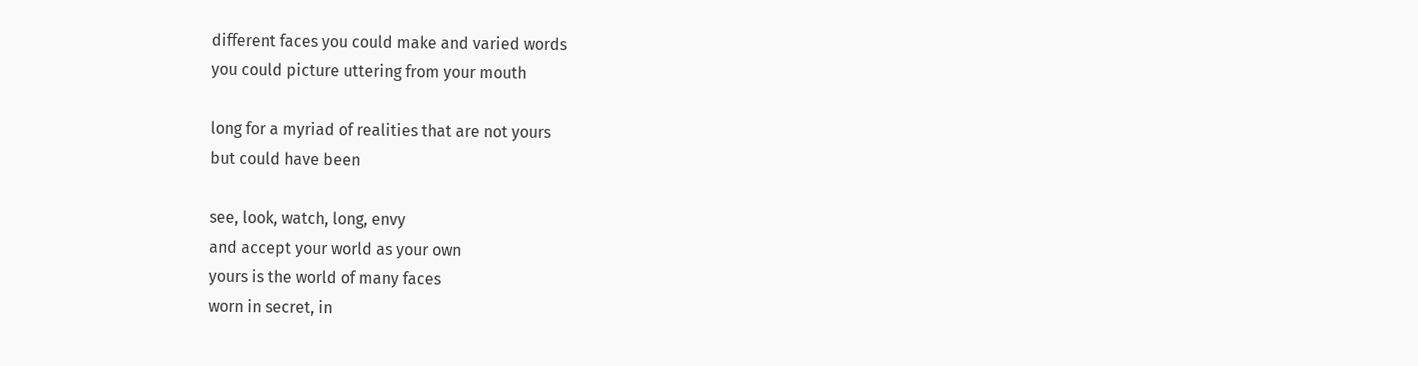different faces you could make and varied words
you could picture uttering from your mouth

long for a myriad of realities that are not yours
but could have been

see, look, watch, long, envy
and accept your world as your own
yours is the world of many faces
worn in secret, in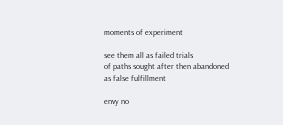moments of experiment

see them all as failed trials
of paths sought after then abandoned
as false fulfillment

envy no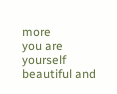more
you are yourself
beautiful and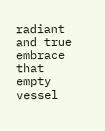radiant and true
embrace that empty vessel